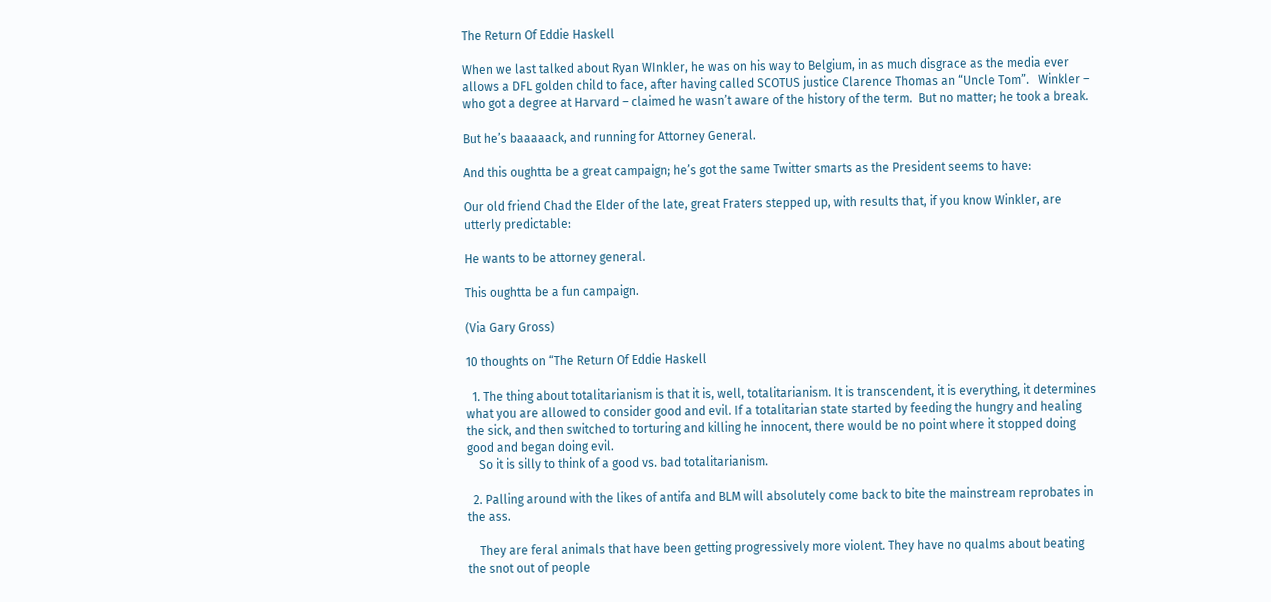The Return Of Eddie Haskell

When we last talked about Ryan WInkler, he was on his way to Belgium, in as much disgrace as the media ever allows a DFL golden child to face, after having called SCOTUS justice Clarence Thomas an “Uncle Tom”.   Winkler – who got a degree at Harvard – claimed he wasn’t aware of the history of the term.  But no matter; he took a break.

But he’s baaaaack, and running for Attorney General.

And this oughtta be a great campaign; he’s got the same Twitter smarts as the President seems to have:

Our old friend Chad the Elder of the late, great Fraters stepped up, with results that, if you know Winkler, are utterly predictable:

He wants to be attorney general.

This oughtta be a fun campaign.

(Via Gary Gross)

10 thoughts on “The Return Of Eddie Haskell

  1. The thing about totalitarianism is that it is, well, totalitarianism. It is transcendent, it is everything, it determines what you are allowed to consider good and evil. If a totalitarian state started by feeding the hungry and healing the sick, and then switched to torturing and killing he innocent, there would be no point where it stopped doing good and began doing evil.
    So it is silly to think of a good vs. bad totalitarianism.

  2. Palling around with the likes of antifa and BLM will absolutely come back to bite the mainstream reprobates in the ass.

    They are feral animals that have been getting progressively more violent. They have no qualms about beating the snot out of people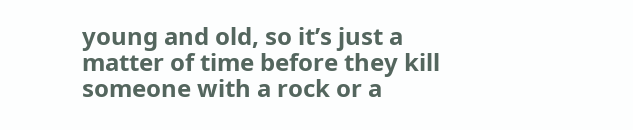young and old, so it’s just a matter of time before they kill someone with a rock or a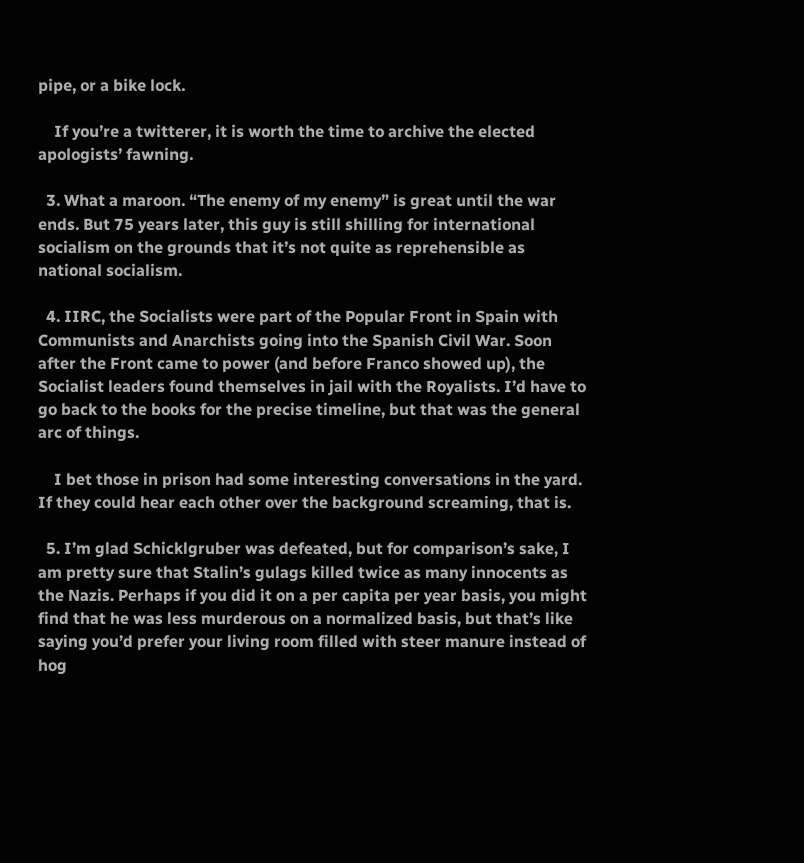pipe, or a bike lock.

    If you’re a twitterer, it is worth the time to archive the elected apologists’ fawning.

  3. What a maroon. “The enemy of my enemy” is great until the war ends. But 75 years later, this guy is still shilling for international socialism on the grounds that it’s not quite as reprehensible as national socialism.

  4. IIRC, the Socialists were part of the Popular Front in Spain with Communists and Anarchists going into the Spanish Civil War. Soon after the Front came to power (and before Franco showed up), the Socialist leaders found themselves in jail with the Royalists. I’d have to go back to the books for the precise timeline, but that was the general arc of things.

    I bet those in prison had some interesting conversations in the yard. If they could hear each other over the background screaming, that is.

  5. I’m glad Schicklgruber was defeated, but for comparison’s sake, I am pretty sure that Stalin’s gulags killed twice as many innocents as the Nazis. Perhaps if you did it on a per capita per year basis, you might find that he was less murderous on a normalized basis, but that’s like saying you’d prefer your living room filled with steer manure instead of hog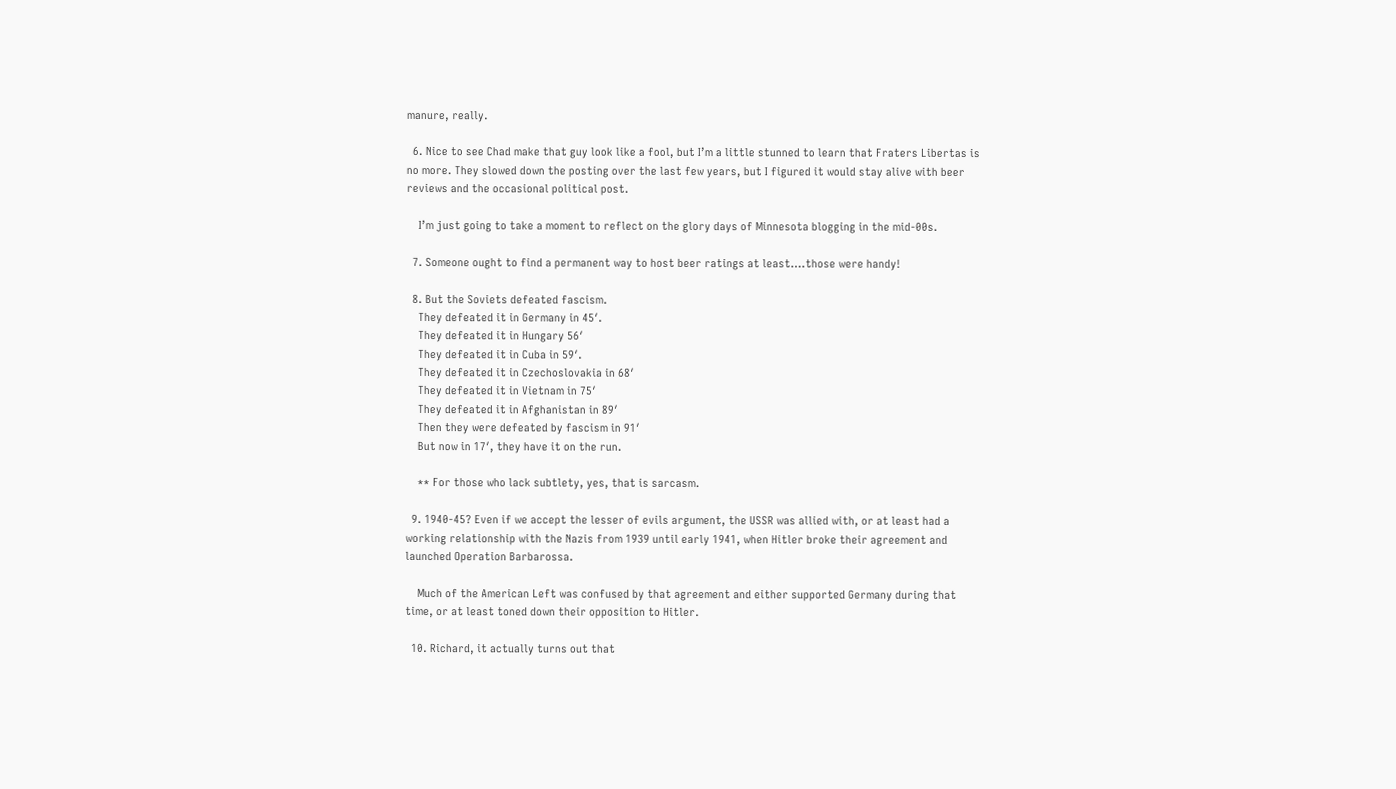manure, really.

  6. Nice to see Chad make that guy look like a fool, but I’m a little stunned to learn that Fraters Libertas is no more. They slowed down the posting over the last few years, but I figured it would stay alive with beer reviews and the occasional political post.

    I’m just going to take a moment to reflect on the glory days of Minnesota blogging in the mid-00s.

  7. Someone ought to find a permanent way to host beer ratings at least….those were handy!

  8. But the Soviets defeated fascism.
    They defeated it in Germany in 45′.
    They defeated it in Hungary 56′
    They defeated it in Cuba in 59′.
    They defeated it in Czechoslovakia in 68′
    They defeated it in Vietnam in 75′
    They defeated it in Afghanistan in 89′
    Then they were defeated by fascism in 91′
    But now in 17′, they have it on the run.

    ** For those who lack subtlety, yes, that is sarcasm.

  9. 1940-45? Even if we accept the lesser of evils argument, the USSR was allied with, or at least had a working relationship with the Nazis from 1939 until early 1941, when Hitler broke their agreement and launched Operation Barbarossa.

    Much of the American Left was confused by that agreement and either supported Germany during that time, or at least toned down their opposition to Hitler.

  10. Richard, it actually turns out that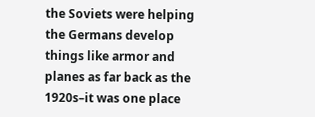the Soviets were helping the Germans develop things like armor and planes as far back as the 1920s–it was one place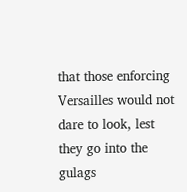that those enforcing Versailles would not dare to look, lest they go into the gulags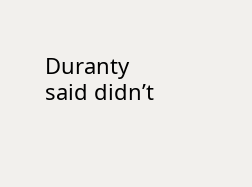Duranty said didn’t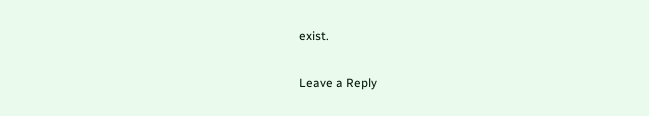exist.

Leave a Reply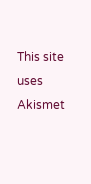This site uses Akismet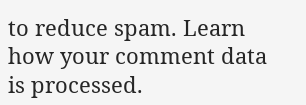to reduce spam. Learn how your comment data is processed.